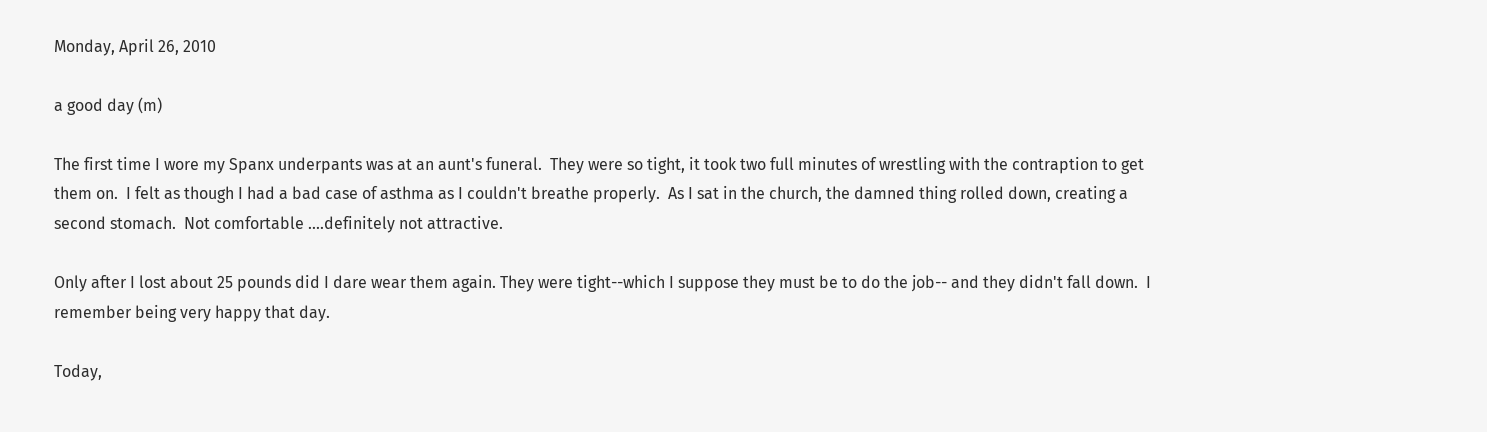Monday, April 26, 2010

a good day (m)

The first time I wore my Spanx underpants was at an aunt's funeral.  They were so tight, it took two full minutes of wrestling with the contraption to get them on.  I felt as though I had a bad case of asthma as I couldn't breathe properly.  As I sat in the church, the damned thing rolled down, creating a second stomach.  Not comfortable ....definitely not attractive.

Only after I lost about 25 pounds did I dare wear them again. They were tight--which I suppose they must be to do the job-- and they didn't fall down.  I remember being very happy that day.

Today,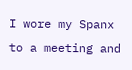I wore my Spanx to a meeting and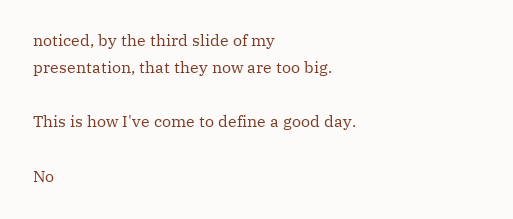noticed, by the third slide of my presentation, that they now are too big.

This is how I've come to define a good day.

No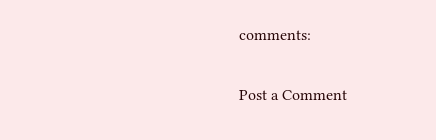comments:

Post a Comment